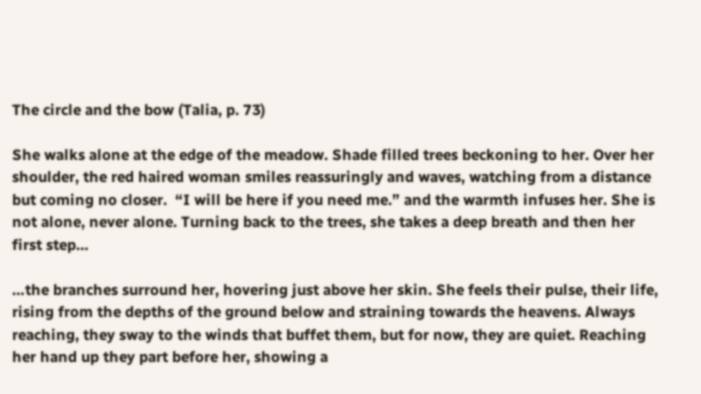The circle and the bow (Talia, p. 73)

She walks alone at the edge of the meadow. Shade filled trees beckoning to her. Over her shoulder, the red haired woman smiles reassuringly and waves, watching from a distance but coming no closer.  “I will be here if you need me.” and the warmth infuses her. She is not alone, never alone. Turning back to the trees, she takes a deep breath and then her first step…

…the branches surround her, hovering just above her skin. She feels their pulse, their life, rising from the depths of the ground below and straining towards the heavens. Always reaching, they sway to the winds that buffet them, but for now, they are quiet. Reaching her hand up they part before her, showing a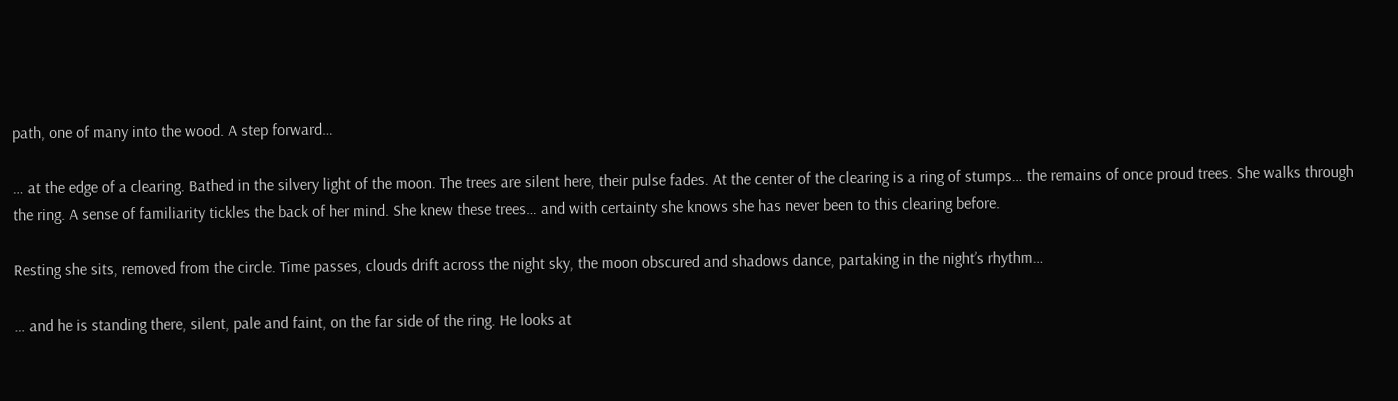path, one of many into the wood. A step forward…

… at the edge of a clearing. Bathed in the silvery light of the moon. The trees are silent here, their pulse fades. At the center of the clearing is a ring of stumps… the remains of once proud trees. She walks through the ring. A sense of familiarity tickles the back of her mind. She knew these trees… and with certainty she knows she has never been to this clearing before.

Resting she sits, removed from the circle. Time passes, clouds drift across the night sky, the moon obscured and shadows dance, partaking in the night’s rhythm…

… and he is standing there, silent, pale and faint, on the far side of the ring. He looks at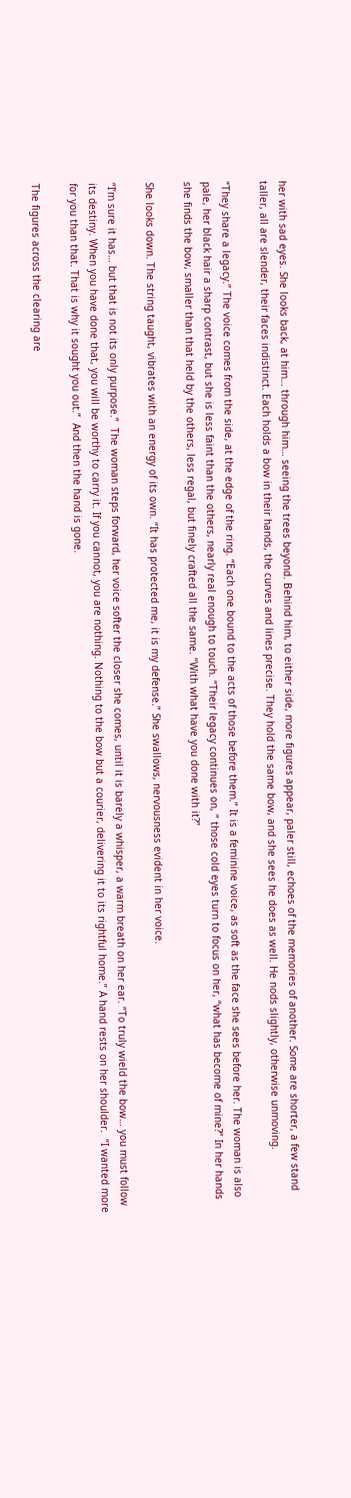her with sad eyes. She looks back, at him… through him… seeing the trees beyond. Behind him, to either side, more figures appear, paler still, echoes of the memories of another. Some are shorter, a few stand taller, all are slender, their faces indistinct. Each holds a bow in their hands, the curves and lines precise. They hold the same bow, and she sees he does as well. He nods slightly, otherwise unmoving.

“They share a legacy.” The voice comes from the side, at the edge of the ring. “Each one bound to the acts of those before them.” It is a feminine voice, as soft as the face she sees before her. The woman is also pale, her black hair a sharp contrast, but she is less faint than the others, nearly real enough to touch. “Their legacy continues on, ” those cold eyes turn to focus on her, “what has become of mine?” In her hands she finds the bow, smaller than that held by the others, less regal, but finely crafted all the same. “With what have you done with it?”

She looks down. The string taught, vibrates with an energy of its own. “It has protected me, it is my defense.” She swallows, nervousness evident in her voice.

“I’m sure it has… but that is not its only purpose.”  The woman steps forward, her voice softer the closer she comes, until it is barely a whisper, a warm breath on her ear. “To truly wield the bow… you must follow its destiny. When you have done that, you will be worthy to carry it. If you cannot, you are nothing. Nothing to the bow but a courier, delivering it to its rightful home.” A hand rests on her shoulder.  “I wanted more for you than that. That is why it sought you out.”  And then the hand is gone.

The figures across the clearing are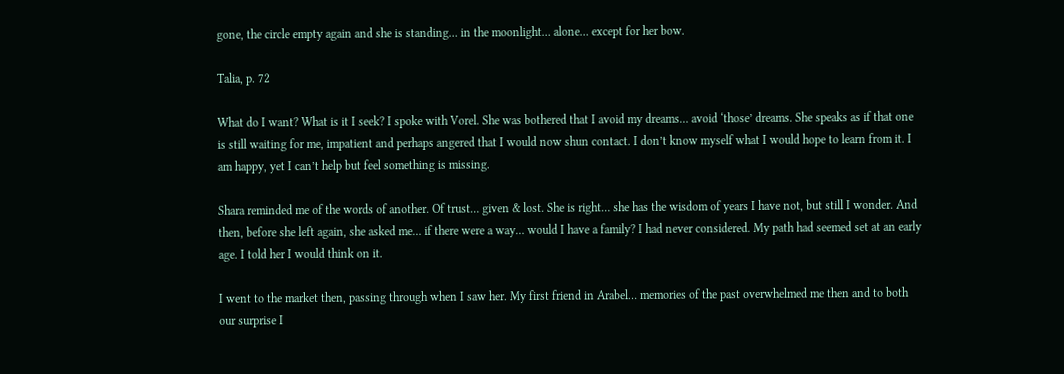gone, the circle empty again and she is standing… in the moonlight… alone… except for her bow.

Talia, p. 72

What do I want? What is it I seek? I spoke with Vorel. She was bothered that I avoid my dreams… avoid ‘those’ dreams. She speaks as if that one is still waiting for me, impatient and perhaps angered that I would now shun contact. I don’t know myself what I would hope to learn from it. I am happy, yet I can’t help but feel something is missing.

Shara reminded me of the words of another. Of trust… given & lost. She is right… she has the wisdom of years I have not, but still I wonder. And then, before she left again, she asked me… if there were a way… would I have a family? I had never considered. My path had seemed set at an early age. I told her I would think on it.

I went to the market then, passing through when I saw her. My first friend in Arabel… memories of the past overwhelmed me then and to both our surprise I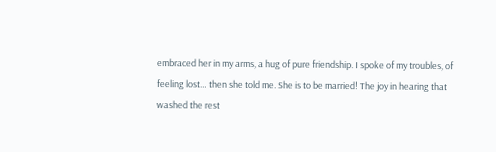embraced her in my arms, a hug of pure friendship. I spoke of my troubles, of feeling lost… then she told me. She is to be married! The joy in hearing that washed the rest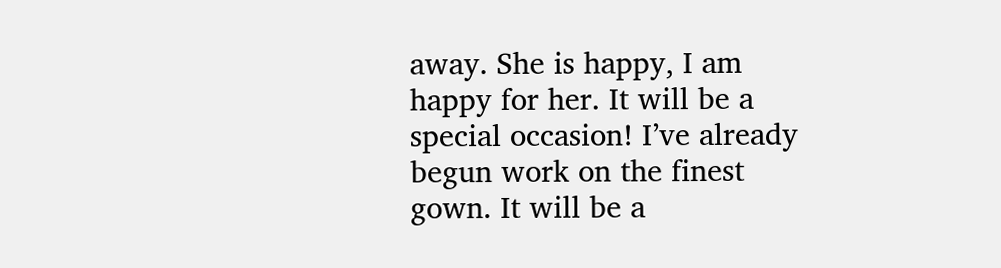away. She is happy, I am happy for her. It will be a special occasion! I’ve already begun work on the finest gown. It will be a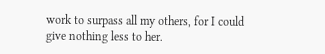work to surpass all my others, for I could give nothing less to her.